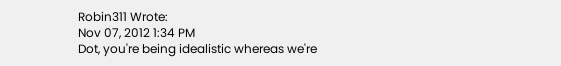Robin311 Wrote:
Nov 07, 2012 1:34 PM
Dot, you're being idealistic whereas we're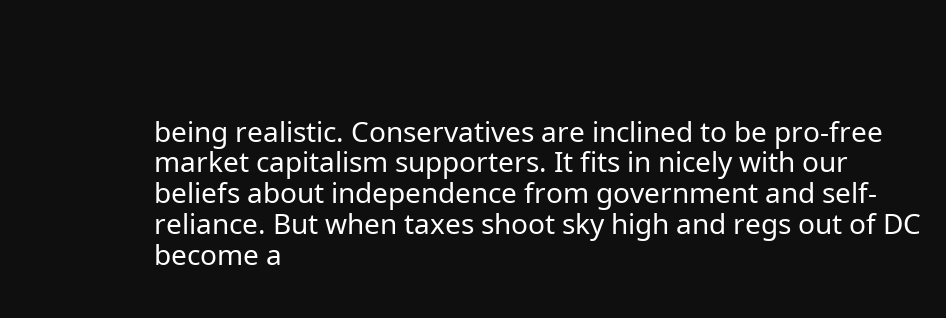being realistic. Conservatives are inclined to be pro-free market capitalism supporters. It fits in nicely with our beliefs about independence from government and self-reliance. But when taxes shoot sky high and regs out of DC become a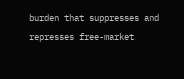burden that suppresses and represses free-market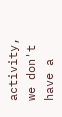activity, we don't have a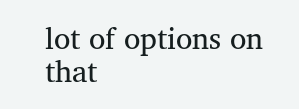lot of options on that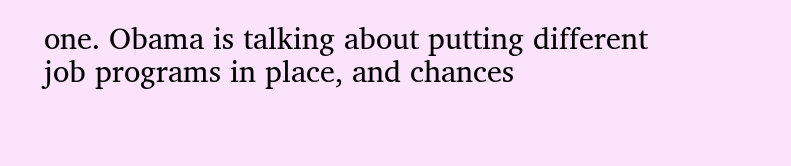one. Obama is talking about putting different job programs in place, and chances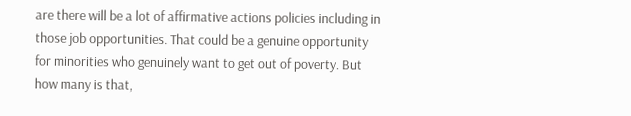are there will be a lot of affirmative actions policies including in those job opportunities. That could be a genuine opportunity for minorities who genuinely want to get out of poverty. But how many is that,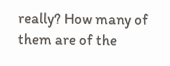really? How many of them are of the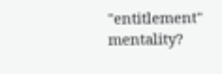"entitlement" mentality?